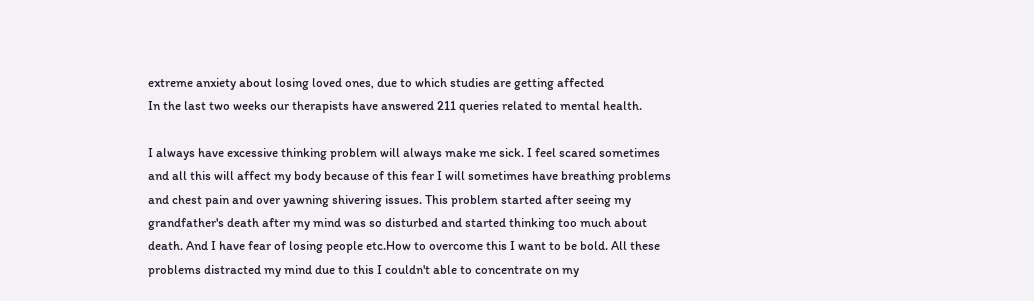extreme anxiety about losing loved ones, due to which studies are getting affected
In the last two weeks our therapists have answered 211 queries related to mental health.

I always have excessive thinking problem will always make me sick. I feel scared sometimes and all this will affect my body because of this fear I will sometimes have breathing problems and chest pain and over yawning shivering issues. This problem started after seeing my grandfather's death after my mind was so disturbed and started thinking too much about death. And I have fear of losing people etc.How to overcome this I want to be bold. All these problems distracted my mind due to this I couldn't able to concentrate on my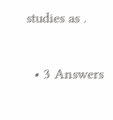studies as .

  • 3 Answers